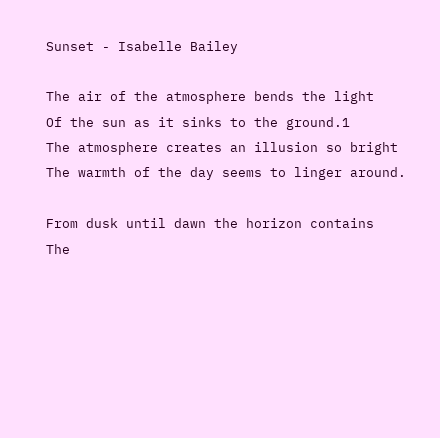Sunset - Isabelle Bailey

The air of the atmosphere bends the light
Of the sun as it sinks to the ground.1
The atmosphere creates an illusion so bright
The warmth of the day seems to linger around.

From dusk until dawn the horizon contains
The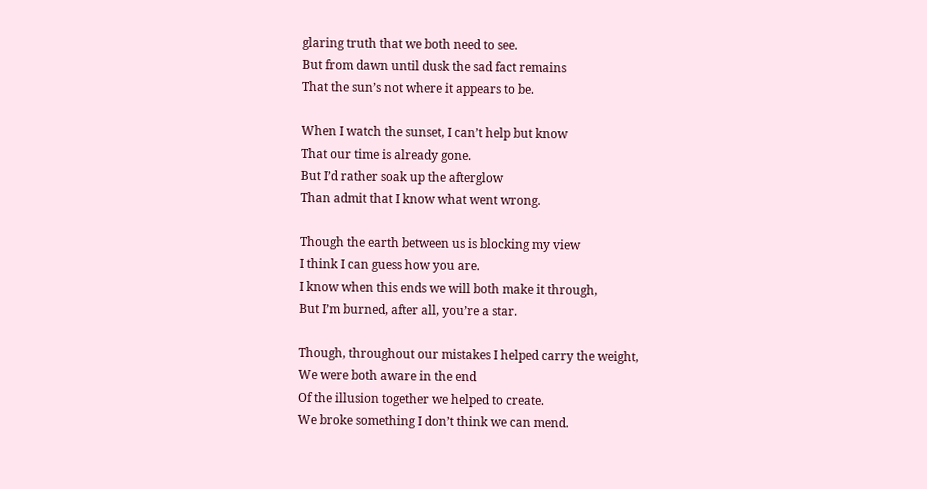glaring truth that we both need to see.
But from dawn until dusk the sad fact remains
That the sun’s not where it appears to be.

When I watch the sunset, I can’t help but know
That our time is already gone.
But I’d rather soak up the afterglow
Than admit that I know what went wrong.

Though the earth between us is blocking my view
I think I can guess how you are.
I know when this ends we will both make it through,
But I’m burned, after all, you’re a star.

Though, throughout our mistakes I helped carry the weight,
We were both aware in the end
Of the illusion together we helped to create.
We broke something I don’t think we can mend.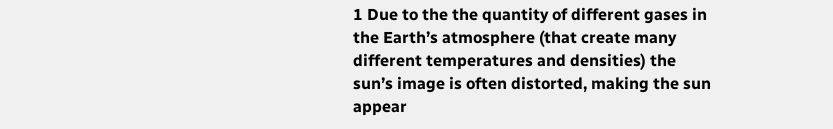1 Due to the the quantity of different gases in the Earth’s atmosphere (that create many different temperatures and densities) the sun’s image is often distorted, making the sun appear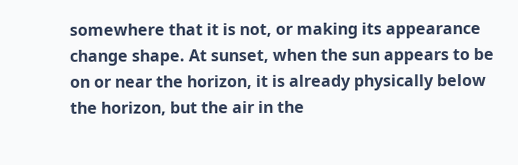somewhere that it is not, or making its appearance change shape. At sunset, when the sun appears to be on or near the horizon, it is already physically below the horizon, but the air in the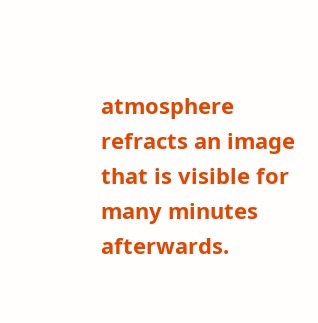atmosphere refracts an image that is visible for many minutes afterwards.